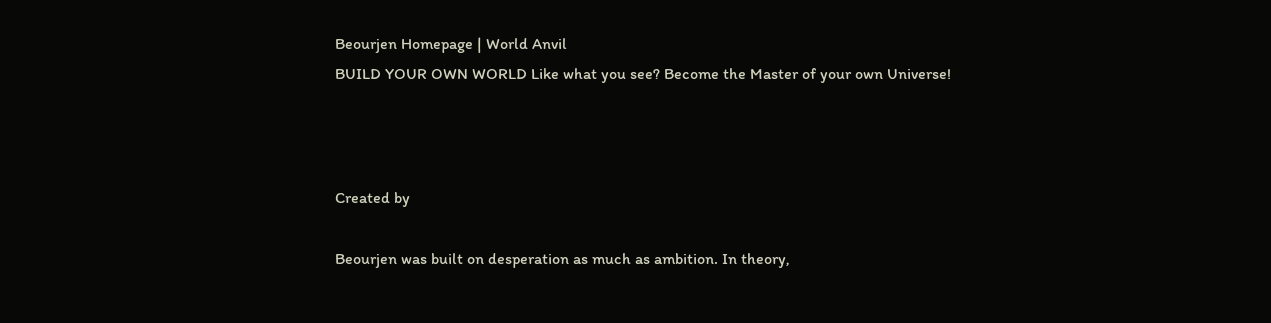Beourjen Homepage | World Anvil
BUILD YOUR OWN WORLD Like what you see? Become the Master of your own Universe!



Created by

Beourjen was built on desperation as much as ambition. In theory,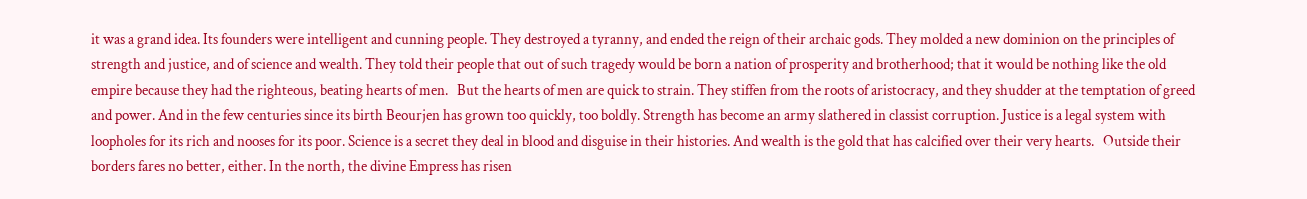it was a grand idea. Its founders were intelligent and cunning people. They destroyed a tyranny, and ended the reign of their archaic gods. They molded a new dominion on the principles of strength and justice, and of science and wealth. They told their people that out of such tragedy would be born a nation of prosperity and brotherhood; that it would be nothing like the old empire because they had the righteous, beating hearts of men.   But the hearts of men are quick to strain. They stiffen from the roots of aristocracy, and they shudder at the temptation of greed and power. And in the few centuries since its birth Beourjen has grown too quickly, too boldly. Strength has become an army slathered in classist corruption. Justice is a legal system with loopholes for its rich and nooses for its poor. Science is a secret they deal in blood and disguise in their histories. And wealth is the gold that has calcified over their very hearts.   Outside their borders fares no better, either. In the north, the divine Empress has risen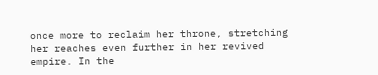once more to reclaim her throne, stretching her reaches even further in her revived empire. In the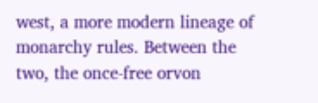west, a more modern lineage of monarchy rules. Between the two, the once-free orvon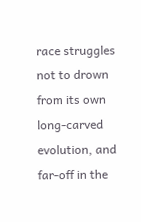race struggles not to drown from its own long-carved evolution, and far-off in the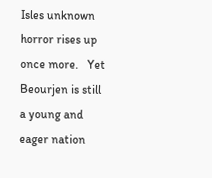Isles unknown horror rises up once more.   Yet Beourjen is still a young and eager nation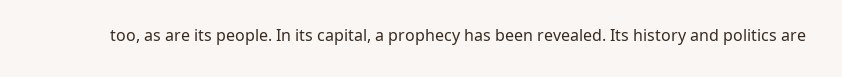too, as are its people. In its capital, a prophecy has been revealed. Its history and politics are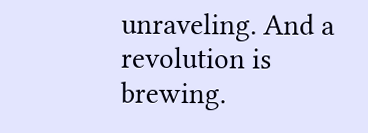unraveling. And a revolution is brewing.